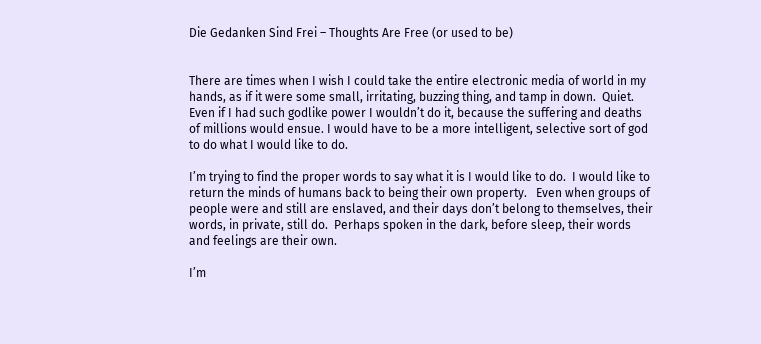Die Gedanken Sind Frei – Thoughts Are Free (or used to be)


There are times when I wish I could take the entire electronic media of world in my hands, as if it were some small, irritating, buzzing thing, and tamp in down.  Quiet.  Even if I had such godlike power I wouldn’t do it, because the suffering and deaths of millions would ensue. I would have to be a more intelligent, selective sort of god to do what I would like to do.

I’m trying to find the proper words to say what it is I would like to do.  I would like to return the minds of humans back to being their own property.   Even when groups of people were and still are enslaved, and their days don’t belong to themselves, their words, in private, still do.  Perhaps spoken in the dark, before sleep, their words and feelings are their own.

I’m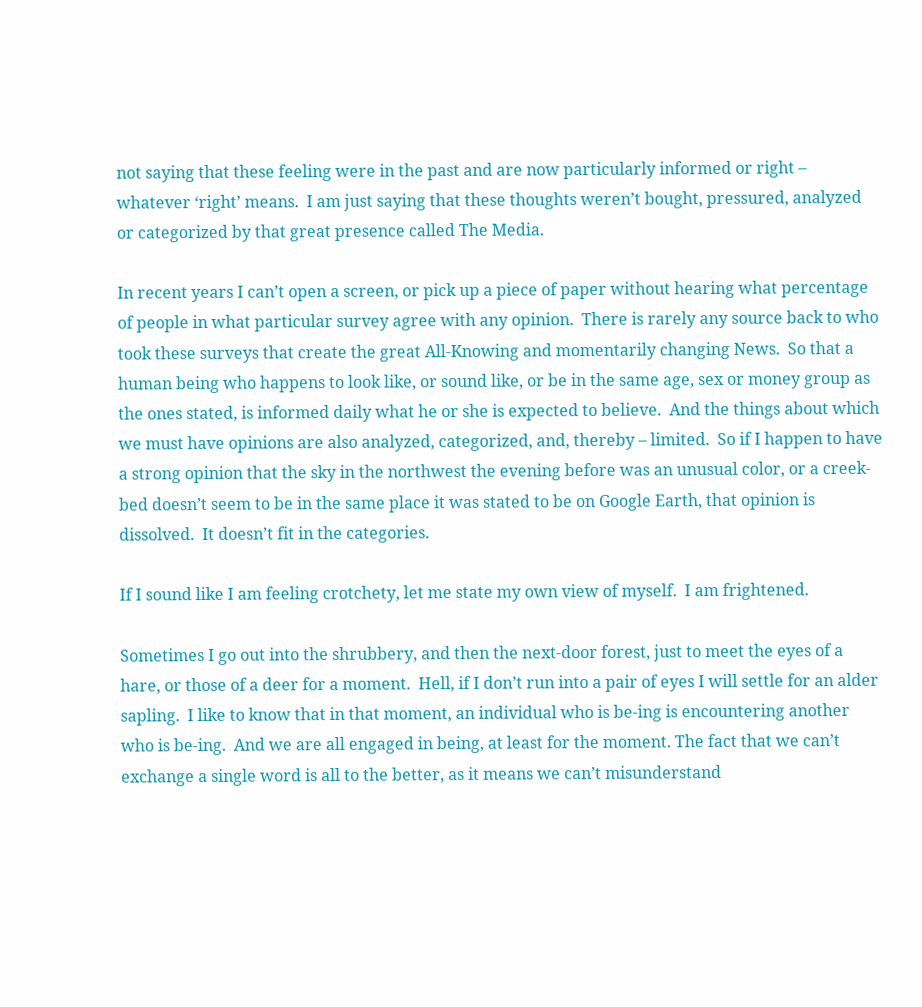not saying that these feeling were in the past and are now particularly informed or right – whatever ‘right’ means.  I am just saying that these thoughts weren’t bought, pressured, analyzed or categorized by that great presence called The Media.

In recent years I can’t open a screen, or pick up a piece of paper without hearing what percentage of people in what particular survey agree with any opinion.  There is rarely any source back to who took these surveys that create the great All-Knowing and momentarily changing News.  So that a human being who happens to look like, or sound like, or be in the same age, sex or money group as the ones stated, is informed daily what he or she is expected to believe.  And the things about which we must have opinions are also analyzed, categorized, and, thereby – limited.  So if I happen to have a strong opinion that the sky in the northwest the evening before was an unusual color, or a creek-bed doesn’t seem to be in the same place it was stated to be on Google Earth, that opinion is dissolved.  It doesn’t fit in the categories.

If I sound like I am feeling crotchety, let me state my own view of myself.  I am frightened.

Sometimes I go out into the shrubbery, and then the next-door forest, just to meet the eyes of a hare, or those of a deer for a moment.  Hell, if I don’t run into a pair of eyes I will settle for an alder sapling.  I like to know that in that moment, an individual who is be-ing is encountering another who is be-ing.  And we are all engaged in being, at least for the moment. The fact that we can’t exchange a single word is all to the better, as it means we can’t misunderstand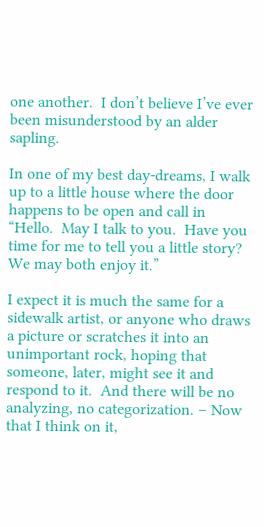one another.  I don’t believe I’ve ever been misunderstood by an alder sapling.

In one of my best day-dreams, I walk up to a little house where the door happens to be open and call in “Hello.  May I talk to you.  Have you time for me to tell you a little story?  We may both enjoy it.”

I expect it is much the same for a sidewalk artist, or anyone who draws a picture or scratches it into an unimportant rock, hoping that someone, later, might see it and respond to it.  And there will be no analyzing, no categorization. – Now that I think on it,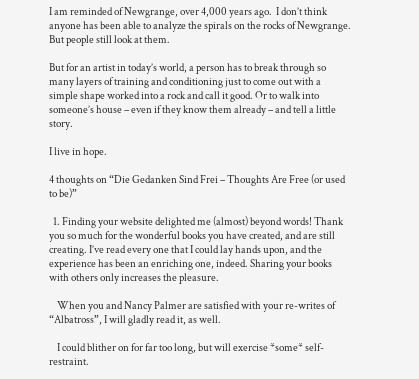I am reminded of Newgrange, over 4,000 years ago.  I don’t think anyone has been able to analyze the spirals on the rocks of Newgrange.  But people still look at them.

But for an artist in today’s world, a person has to break through so many layers of training and conditioning just to come out with a simple shape worked into a rock and call it good. Or to walk into someone’s house – even if they know them already – and tell a little story.

I live in hope.

4 thoughts on “Die Gedanken Sind Frei – Thoughts Are Free (or used to be)”

  1. Finding your website delighted me (almost) beyond words! Thank you so much for the wonderful books you have created, and are still creating. I’ve read every one that I could lay hands upon, and the experience has been an enriching one, indeed. Sharing your books with others only increases the pleasure.

    When you and Nancy Palmer are satisfied with your re-writes of “Albatross”, I will gladly read it, as well.

    I could blither on for far too long, but will exercise *some* self-restraint.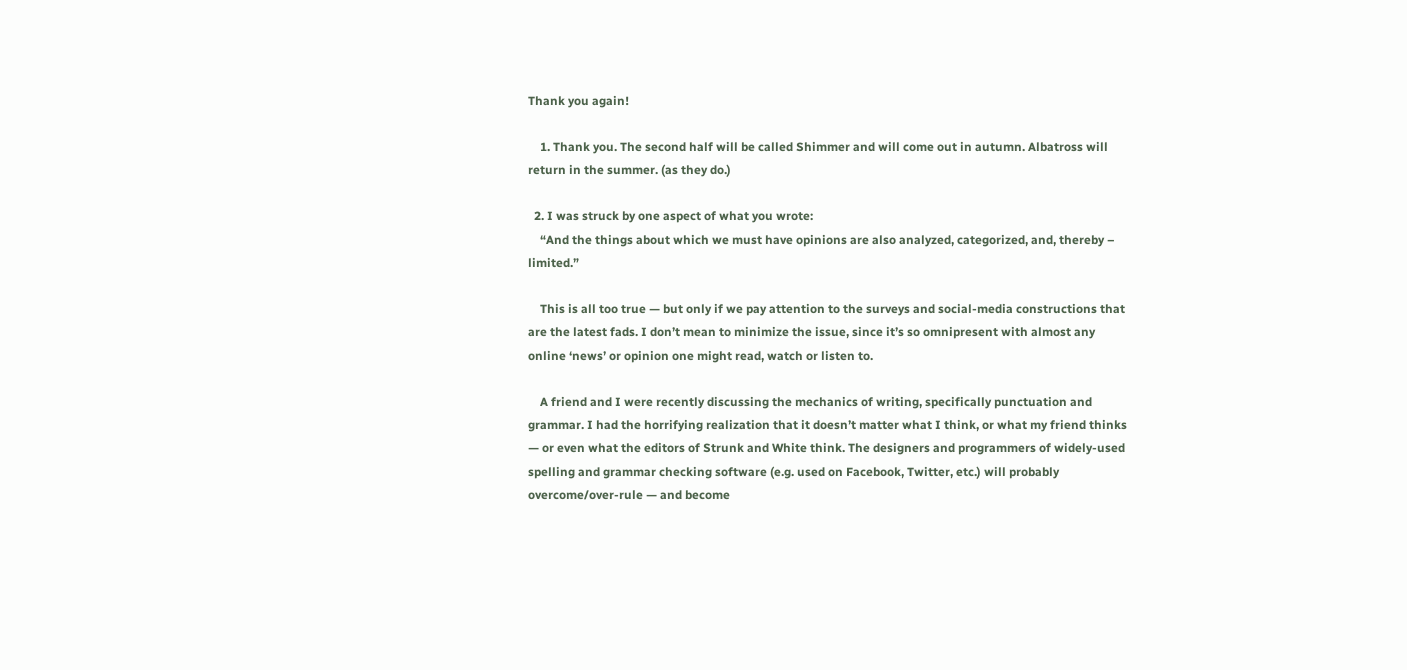Thank you again!

    1. Thank you. The second half will be called Shimmer and will come out in autumn. Albatross will return in the summer. (as they do.)

  2. I was struck by one aspect of what you wrote:
    “And the things about which we must have opinions are also analyzed, categorized, and, thereby – limited.”

    This is all too true — but only if we pay attention to the surveys and social-media constructions that are the latest fads. I don’t mean to minimize the issue, since it’s so omnipresent with almost any online ‘news’ or opinion one might read, watch or listen to.

    A friend and I were recently discussing the mechanics of writing, specifically punctuation and grammar. I had the horrifying realization that it doesn’t matter what I think, or what my friend thinks — or even what the editors of Strunk and White think. The designers and programmers of widely-used spelling and grammar checking software (e.g. used on Facebook, Twitter, etc.) will probably overcome/over-rule — and become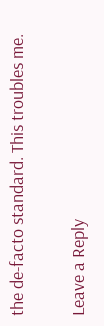the de-facto standard. This troubles me.

Leave a Reply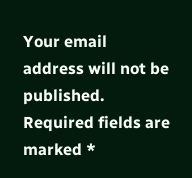Your email address will not be published. Required fields are marked *